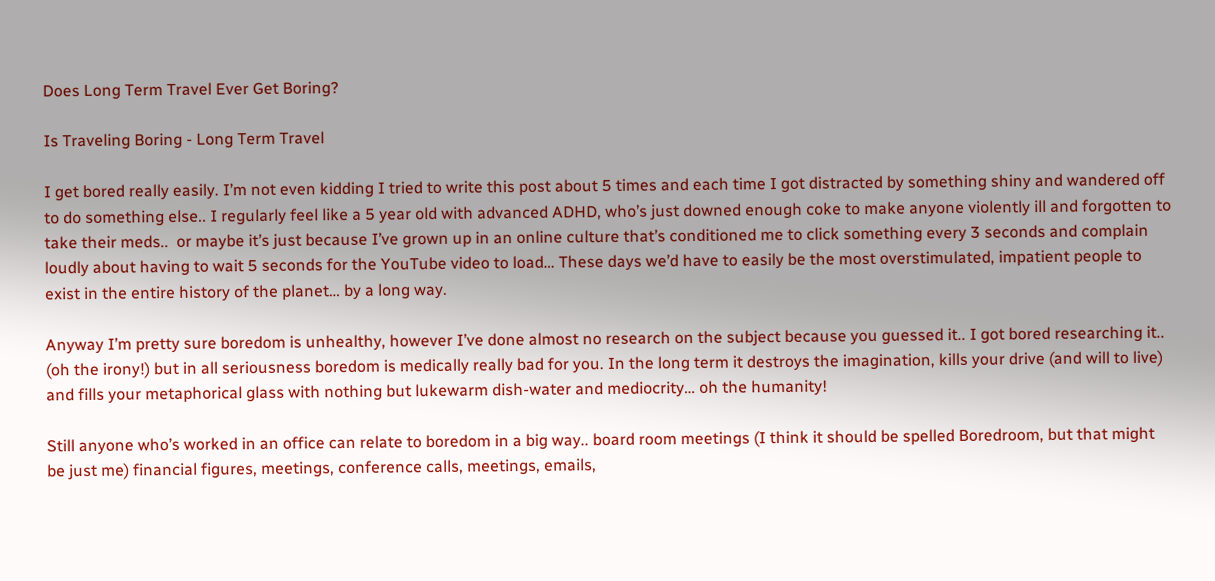Does Long Term Travel Ever Get Boring?

Is Traveling Boring - Long Term Travel

I get bored really easily. I’m not even kidding I tried to write this post about 5 times and each time I got distracted by something shiny and wandered off to do something else.. I regularly feel like a 5 year old with advanced ADHD, who’s just downed enough coke to make anyone violently ill and forgotten to take their meds..  or maybe it’s just because I’ve grown up in an online culture that’s conditioned me to click something every 3 seconds and complain loudly about having to wait 5 seconds for the YouTube video to load… These days we’d have to easily be the most overstimulated, impatient people to exist in the entire history of the planet… by a long way.

Anyway I’m pretty sure boredom is unhealthy, however I’ve done almost no research on the subject because you guessed it.. I got bored researching it.. (oh the irony!) but in all seriousness boredom is medically really bad for you. In the long term it destroys the imagination, kills your drive (and will to live) and fills your metaphorical glass with nothing but lukewarm dish-water and mediocrity… oh the humanity!

Still anyone who’s worked in an office can relate to boredom in a big way.. board room meetings (I think it should be spelled Boredroom, but that might be just me) financial figures, meetings, conference calls, meetings, emails,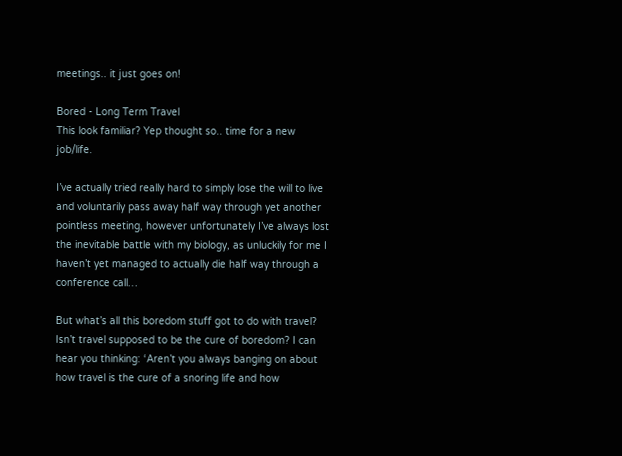meetings.. it just goes on!

Bored - Long Term Travel
This look familiar? Yep thought so.. time for a new job/life.

I’ve actually tried really hard to simply lose the will to live and voluntarily pass away half way through yet another pointless meeting, however unfortunately I’ve always lost the inevitable battle with my biology, as unluckily for me I haven’t yet managed to actually die half way through a conference call…

But what’s all this boredom stuff got to do with travel? Isn’t travel supposed to be the cure of boredom? I can hear you thinking: ‘Aren’t you always banging on about how travel is the cure of a snoring life and how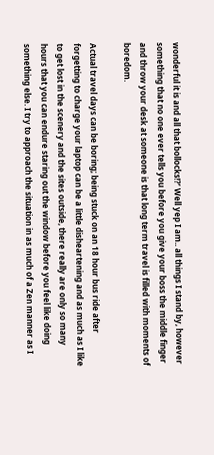wonderful it is and all that bollocks!?’ Well yep I am.. all things I stand by, however something that no one ever tells you before you give your boss the middle finger and throw your desk at someone is that long term travel is filled with moments of boredom.

Actual travel days can be boring; being stuck on an 18 hour bus ride after forgetting to charge your laptop can be a little disheartening and as much as I like to get lost in the scenery and the sites outside, there really are only so many hours that you can endure staring out the window before you feel like doing something else. I try to approach the situation in as much of a Zen manner as I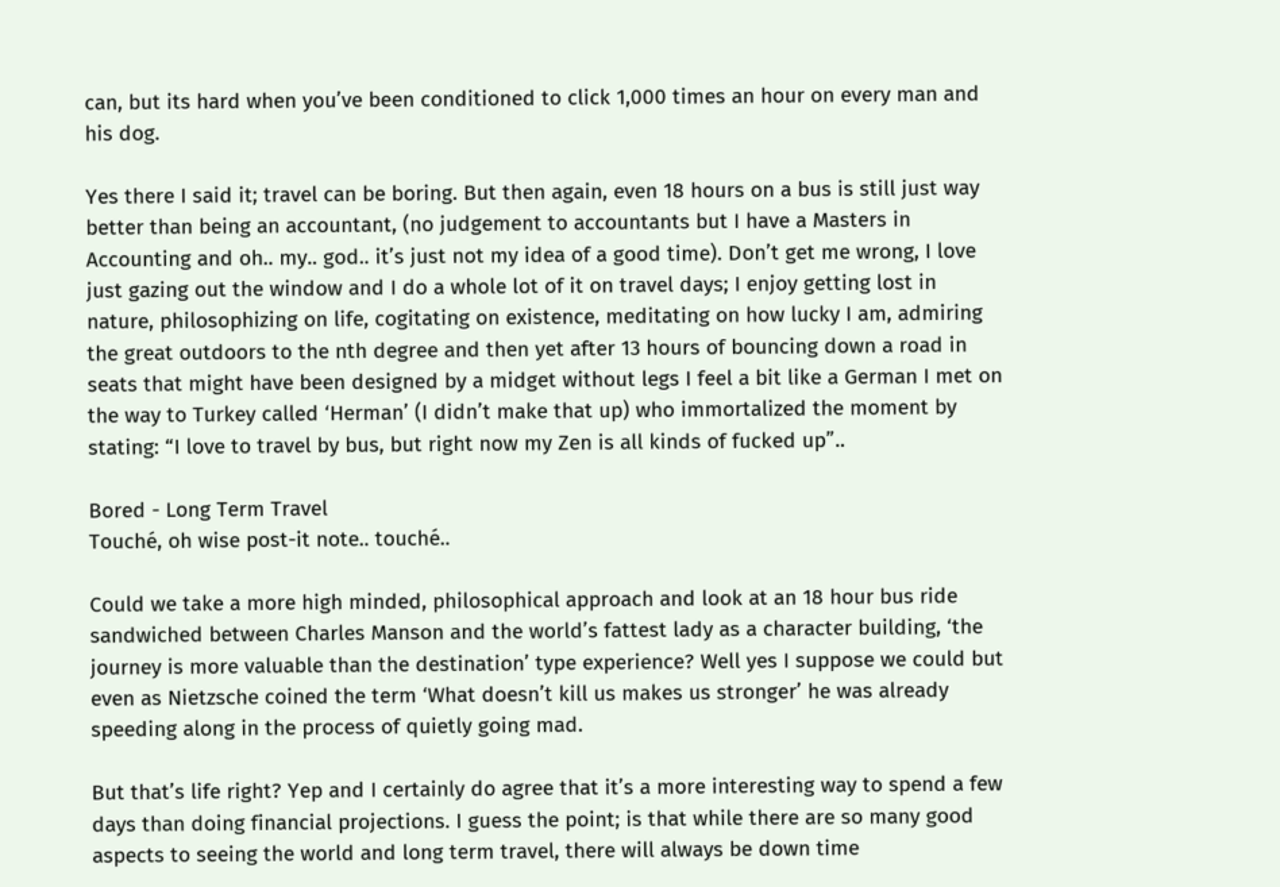can, but its hard when you’ve been conditioned to click 1,000 times an hour on every man and his dog.

Yes there I said it; travel can be boring. But then again, even 18 hours on a bus is still just way better than being an accountant, (no judgement to accountants but I have a Masters in Accounting and oh.. my.. god.. it’s just not my idea of a good time). Don’t get me wrong, I love just gazing out the window and I do a whole lot of it on travel days; I enjoy getting lost in nature, philosophizing on life, cogitating on existence, meditating on how lucky I am, admiring the great outdoors to the nth degree and then yet after 13 hours of bouncing down a road in seats that might have been designed by a midget without legs I feel a bit like a German I met on the way to Turkey called ‘Herman’ (I didn’t make that up) who immortalized the moment by stating: “I love to travel by bus, but right now my Zen is all kinds of fucked up”..

Bored - Long Term Travel
Touché, oh wise post-it note.. touché..

Could we take a more high minded, philosophical approach and look at an 18 hour bus ride sandwiched between Charles Manson and the world’s fattest lady as a character building, ‘the journey is more valuable than the destination’ type experience? Well yes I suppose we could but even as Nietzsche coined the term ‘What doesn’t kill us makes us stronger’ he was already speeding along in the process of quietly going mad.

But that’s life right? Yep and I certainly do agree that it’s a more interesting way to spend a few days than doing financial projections. I guess the point; is that while there are so many good aspects to seeing the world and long term travel, there will always be down time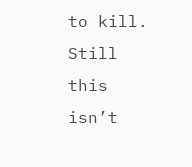to kill. Still this isn’t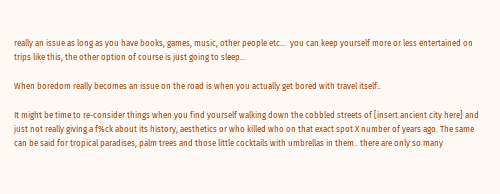really an issue as long as you have books, games, music, other people etc…  you can keep yourself more or less entertained on trips like this, the other option of course is just going to sleep…

When boredom really becomes an issue on the road is when you actually get bored with travel itself..

It might be time to re-consider things when you find yourself walking down the cobbled streets of [insert ancient city here] and just not really giving a f%ck about its history, aesthetics or who killed who on that exact spot X number of years ago. The same can be said for tropical paradises, palm trees and those little cocktails with umbrellas in them.. there are only so many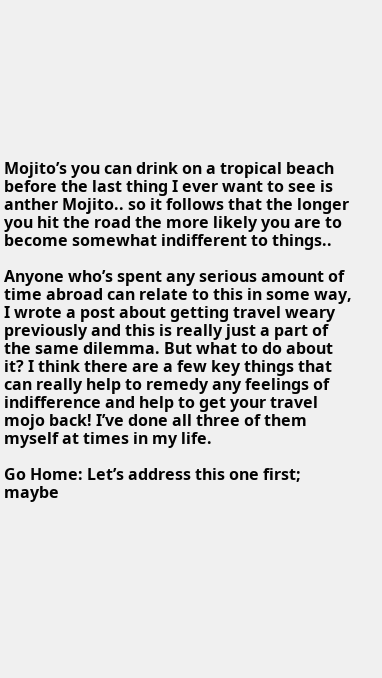Mojito’s you can drink on a tropical beach before the last thing I ever want to see is anther Mojito.. so it follows that the longer you hit the road the more likely you are to become somewhat indifferent to things..

Anyone who’s spent any serious amount of time abroad can relate to this in some way, I wrote a post about getting travel weary previously and this is really just a part of the same dilemma. But what to do about it? I think there are a few key things that can really help to remedy any feelings of indifference and help to get your travel mojo back! I’ve done all three of them myself at times in my life.

Go Home: Let’s address this one first; maybe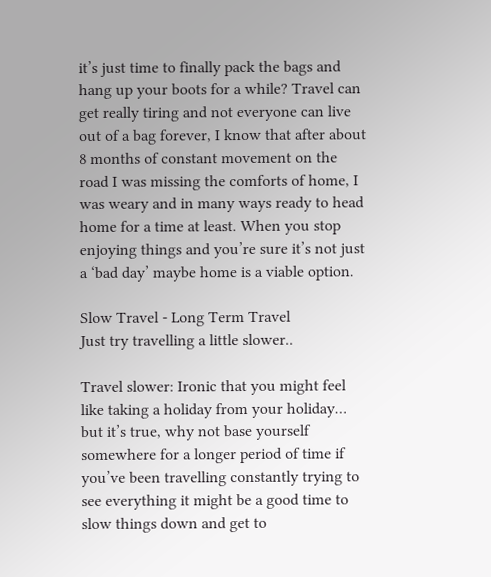it’s just time to finally pack the bags and hang up your boots for a while? Travel can get really tiring and not everyone can live out of a bag forever, I know that after about 8 months of constant movement on the road I was missing the comforts of home, I was weary and in many ways ready to head home for a time at least. When you stop enjoying things and you’re sure it’s not just a ‘bad day’ maybe home is a viable option.

Slow Travel - Long Term Travel
Just try travelling a little slower..

Travel slower: Ironic that you might feel like taking a holiday from your holiday… but it’s true, why not base yourself somewhere for a longer period of time if you’ve been travelling constantly trying to see everything it might be a good time to slow things down and get to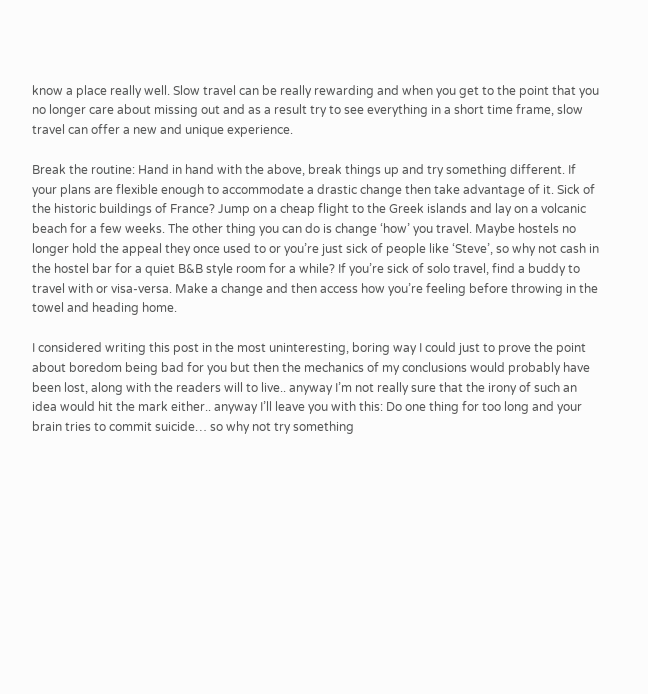know a place really well. Slow travel can be really rewarding and when you get to the point that you no longer care about missing out and as a result try to see everything in a short time frame, slow travel can offer a new and unique experience.

Break the routine: Hand in hand with the above, break things up and try something different. If your plans are flexible enough to accommodate a drastic change then take advantage of it. Sick of the historic buildings of France? Jump on a cheap flight to the Greek islands and lay on a volcanic beach for a few weeks. The other thing you can do is change ‘how’ you travel. Maybe hostels no longer hold the appeal they once used to or you’re just sick of people like ‘Steve’, so why not cash in the hostel bar for a quiet B&B style room for a while? If you’re sick of solo travel, find a buddy to travel with or visa-versa. Make a change and then access how you’re feeling before throwing in the towel and heading home.

I considered writing this post in the most uninteresting, boring way I could just to prove the point about boredom being bad for you but then the mechanics of my conclusions would probably have been lost, along with the readers will to live.. anyway I’m not really sure that the irony of such an idea would hit the mark either.. anyway I’ll leave you with this: Do one thing for too long and your brain tries to commit suicide… so why not try something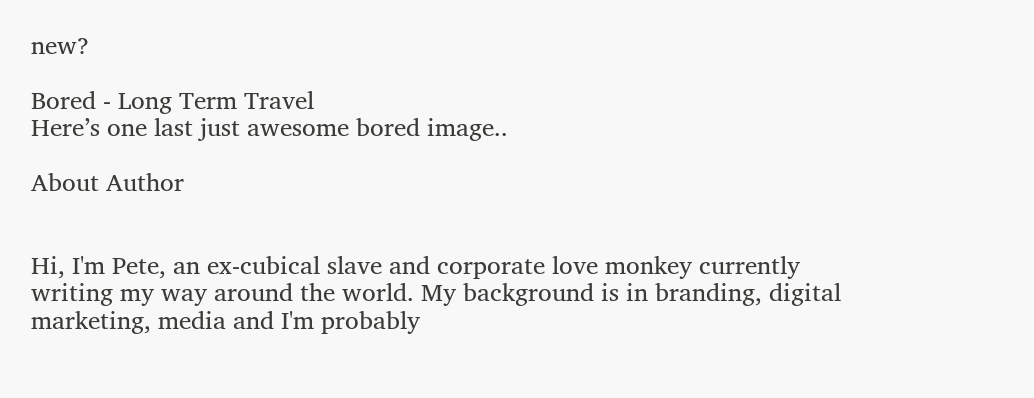new?

Bored - Long Term Travel
Here’s one last just awesome bored image..

About Author


Hi, I'm Pete, an ex-cubical slave and corporate love monkey currently writing my way around the world. My background is in branding, digital marketing, media and I'm probably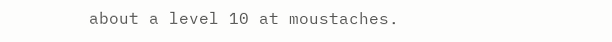about a level 10 at moustaches.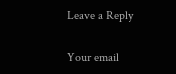Leave a Reply

Your email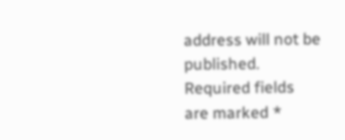address will not be published. Required fields are marked *